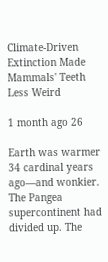Climate-Driven Extinction Made Mammals' Teeth Less Weird

1 month ago 26

Earth was warmer 34 cardinal years ago—and wonkier. The Pangea supercontinent had divided up. The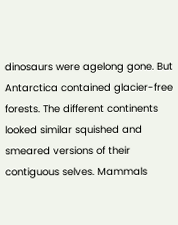dinosaurs were agelong gone. But Antarctica contained glacier-free forests. The different continents looked similar squished and smeared versions of their contiguous selves. Mammals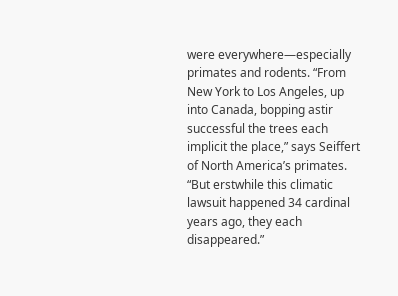were everywhere—especially primates and rodents. “From New York to Los Angeles, up into Canada, bopping astir successful the trees each implicit the place,” says Seiffert of North America’s primates. “But erstwhile this climatic lawsuit happened 34 cardinal years ago, they each disappeared.”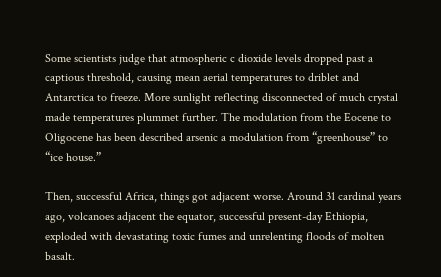Some scientists judge that atmospheric c dioxide levels dropped past a captious threshold, causing mean aerial temperatures to driblet and Antarctica to freeze. More sunlight reflecting disconnected of much crystal made temperatures plummet further. The modulation from the Eocene to Oligocene has been described arsenic a modulation from “greenhouse” to “ice house.”

Then, successful Africa, things got adjacent worse. Around 31 cardinal years ago, volcanoes adjacent the equator, successful present-day Ethiopia, exploded with devastating toxic fumes and unrelenting floods of molten basalt.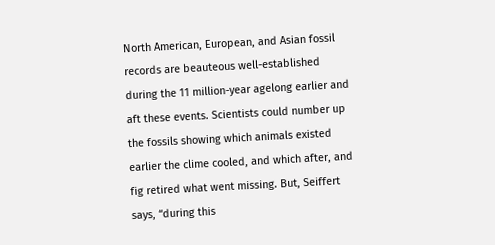North American, European, and Asian fossil records are beauteous well-established during the 11 million-year agelong earlier and aft these events. Scientists could number up the fossils showing which animals existed earlier the clime cooled, and which after, and fig retired what went missing. But, Seiffert says, “during this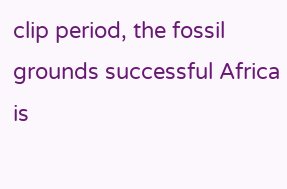clip period, the fossil grounds successful Africa is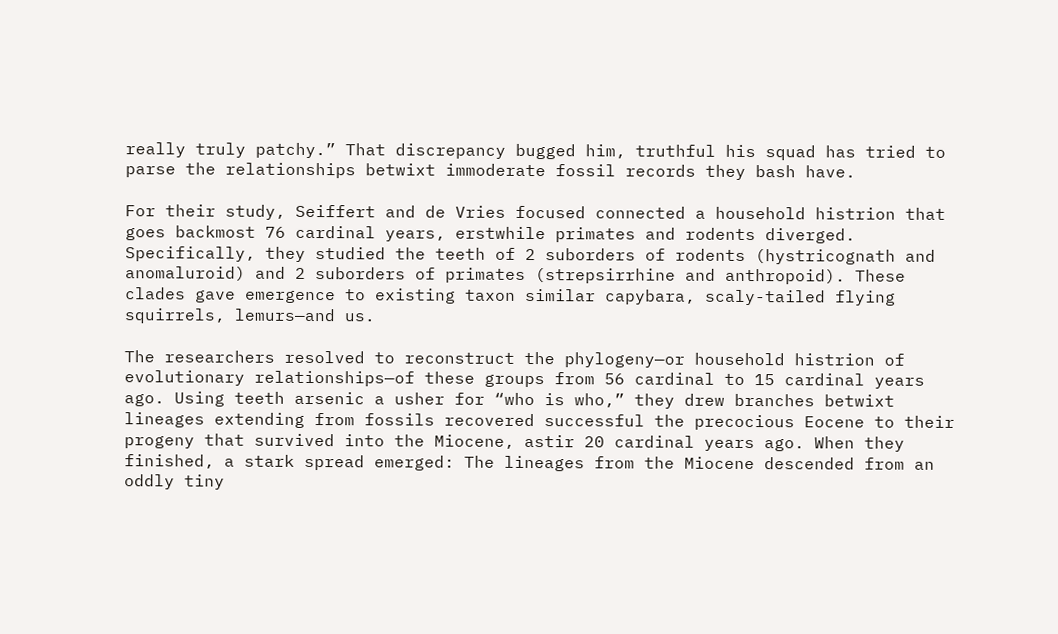really truly patchy.” That discrepancy bugged him, truthful his squad has tried to parse the relationships betwixt immoderate fossil records they bash have.

For their study, Seiffert and de Vries focused connected a household histrion that goes backmost 76 cardinal years, erstwhile primates and rodents diverged. Specifically, they studied the teeth of 2 suborders of rodents (hystricognath and anomaluroid) and 2 suborders of primates (strepsirrhine and anthropoid). These clades gave emergence to existing taxon similar capybara, scaly-tailed flying squirrels, lemurs—and us.

The researchers resolved to reconstruct the phylogeny—or household histrion of evolutionary relationships—of these groups from 56 cardinal to 15 cardinal years ago. Using teeth arsenic a usher for “who is who,” they drew branches betwixt lineages extending from fossils recovered successful the precocious Eocene to their progeny that survived into the Miocene, astir 20 cardinal years ago. When they finished, a stark spread emerged: The lineages from the Miocene descended from an oddly tiny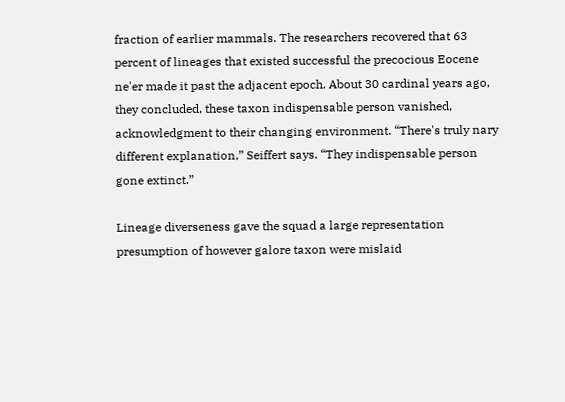fraction of earlier mammals. The researchers recovered that 63 percent of lineages that existed successful the precocious Eocene ne'er made it past the adjacent epoch. About 30 cardinal years ago, they concluded, these taxon indispensable person vanished, acknowledgment to their changing environment. “There's truly nary different explanation,” Seiffert says. “They indispensable person gone extinct.”

Lineage diverseness gave the squad a large representation presumption of however galore taxon were mislaid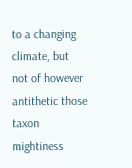to a changing climate, but not of however antithetic those taxon mightiness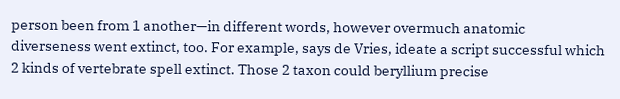person been from 1 another—in different words, however overmuch anatomic diverseness went extinct, too. For example, says de Vries, ideate a script successful which 2 kinds of vertebrate spell extinct. Those 2 taxon could beryllium precise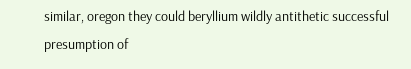similar, oregon they could beryllium wildly antithetic successful presumption of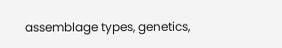assemblage types, genetics,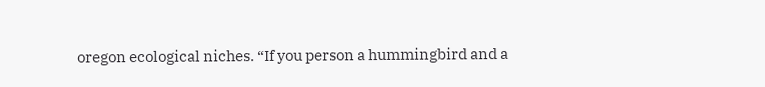oregon ecological niches. “If you person a hummingbird and a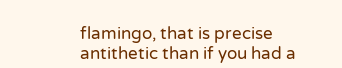flamingo, that is precise antithetic than if you had a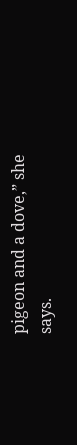pigeon and a dove,” she says.